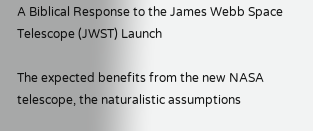A Biblical Response to the James Webb Space Telescope (JWST) Launch

The expected benefits from the new NASA telescope, the naturalistic assumptions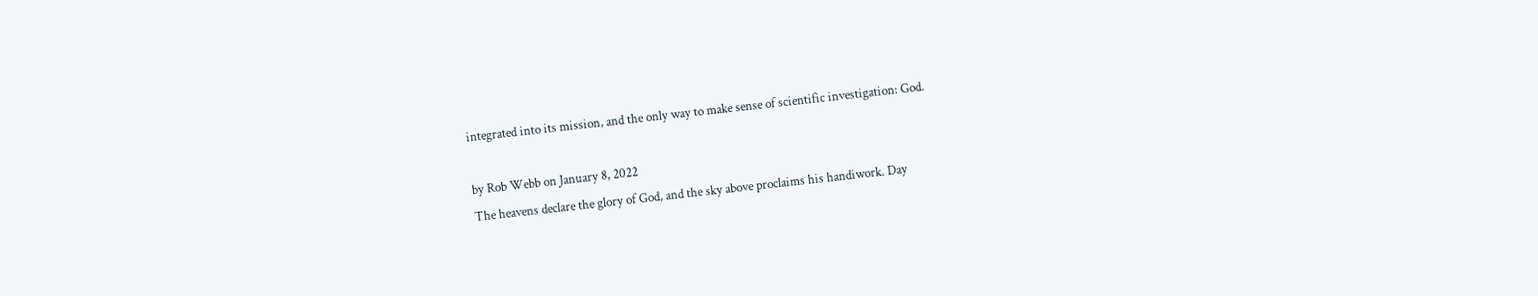integrated into its mission, and the only way to make sense of scientific investigation: God.

by Rob Webb on January 8, 2022
The heavens declare the glory of God, and the sky above proclaims his handiwork. Day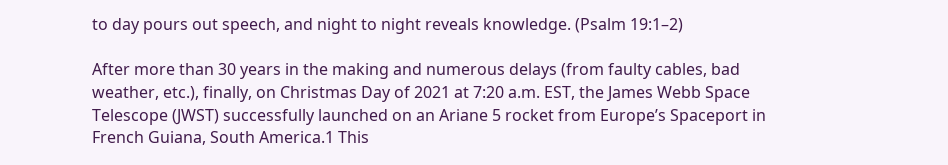to day pours out speech, and night to night reveals knowledge. (Psalm 19:1–2)

After more than 30 years in the making and numerous delays (from faulty cables, bad weather, etc.), finally, on Christmas Day of 2021 at 7:20 a.m. EST, the James Webb Space Telescope (JWST) successfully launched on an Ariane 5 rocket from Europe’s Spaceport in French Guiana, South America.1 This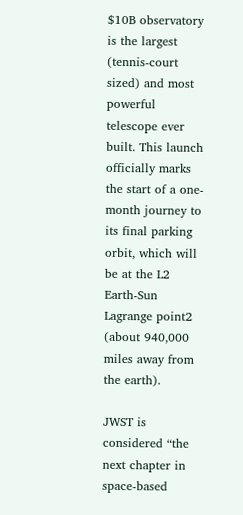$10B observatory is the largest (tennis-court sized) and most powerful telescope ever built. This launch officially marks the start of a one-month journey to its final parking orbit, which will be at the L2 Earth-Sun Lagrange point2 (about 940,000 miles away from the earth).

JWST is considered “the next chapter in space-based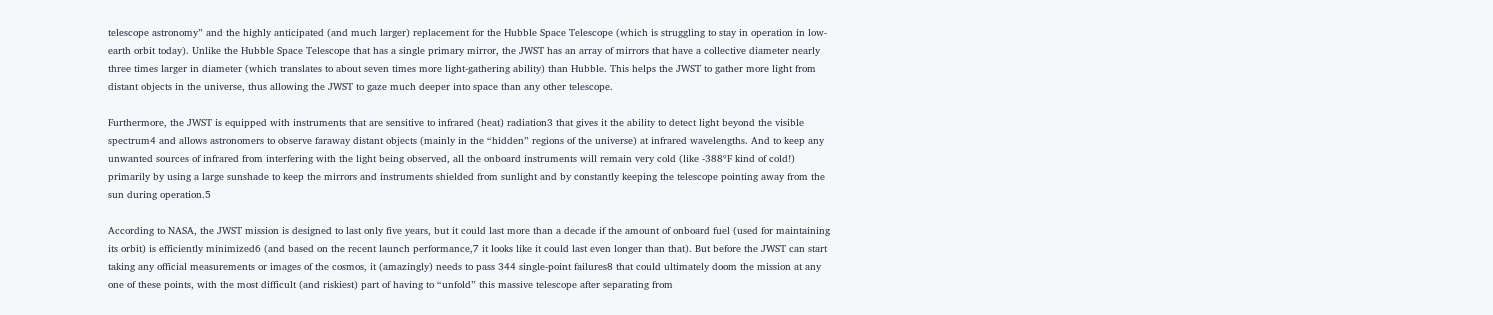telescope astronomy” and the highly anticipated (and much larger) replacement for the Hubble Space Telescope (which is struggling to stay in operation in low-earth orbit today). Unlike the Hubble Space Telescope that has a single primary mirror, the JWST has an array of mirrors that have a collective diameter nearly three times larger in diameter (which translates to about seven times more light-gathering ability) than Hubble. This helps the JWST to gather more light from distant objects in the universe, thus allowing the JWST to gaze much deeper into space than any other telescope.

Furthermore, the JWST is equipped with instruments that are sensitive to infrared (heat) radiation3 that gives it the ability to detect light beyond the visible spectrum4 and allows astronomers to observe faraway distant objects (mainly in the “hidden” regions of the universe) at infrared wavelengths. And to keep any unwanted sources of infrared from interfering with the light being observed, all the onboard instruments will remain very cold (like -388ºF kind of cold!) primarily by using a large sunshade to keep the mirrors and instruments shielded from sunlight and by constantly keeping the telescope pointing away from the sun during operation.5

According to NASA, the JWST mission is designed to last only five years, but it could last more than a decade if the amount of onboard fuel (used for maintaining its orbit) is efficiently minimized6 (and based on the recent launch performance,7 it looks like it could last even longer than that). But before the JWST can start taking any official measurements or images of the cosmos, it (amazingly) needs to pass 344 single-point failures8 that could ultimately doom the mission at any one of these points, with the most difficult (and riskiest) part of having to “unfold” this massive telescope after separating from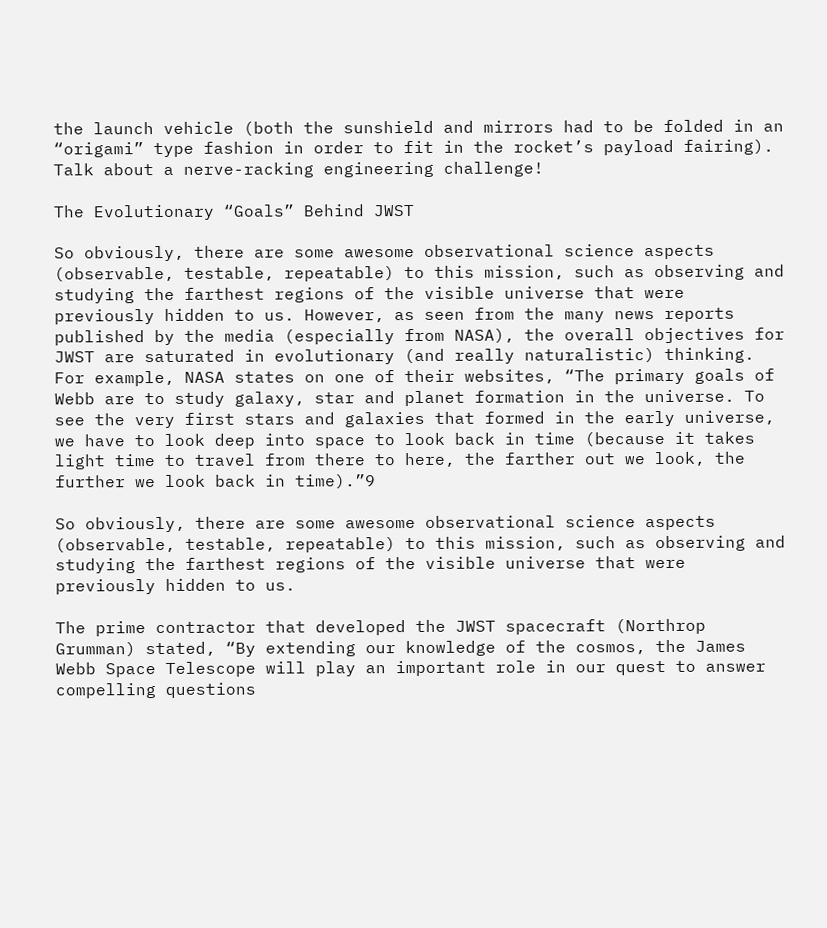the launch vehicle (both the sunshield and mirrors had to be folded in an “origami” type fashion in order to fit in the rocket’s payload fairing). Talk about a nerve-racking engineering challenge!

The Evolutionary “Goals” Behind JWST

So obviously, there are some awesome observational science aspects (observable, testable, repeatable) to this mission, such as observing and studying the farthest regions of the visible universe that were previously hidden to us. However, as seen from the many news reports published by the media (especially from NASA), the overall objectives for JWST are saturated in evolutionary (and really naturalistic) thinking. For example, NASA states on one of their websites, “The primary goals of Webb are to study galaxy, star and planet formation in the universe. To see the very first stars and galaxies that formed in the early universe, we have to look deep into space to look back in time (because it takes light time to travel from there to here, the farther out we look, the further we look back in time).”9

So obviously, there are some awesome observational science aspects (observable, testable, repeatable) to this mission, such as observing and studying the farthest regions of the visible universe that were previously hidden to us.

The prime contractor that developed the JWST spacecraft (Northrop Grumman) stated, “By extending our knowledge of the cosmos, the James Webb Space Telescope will play an important role in our quest to answer compelling questions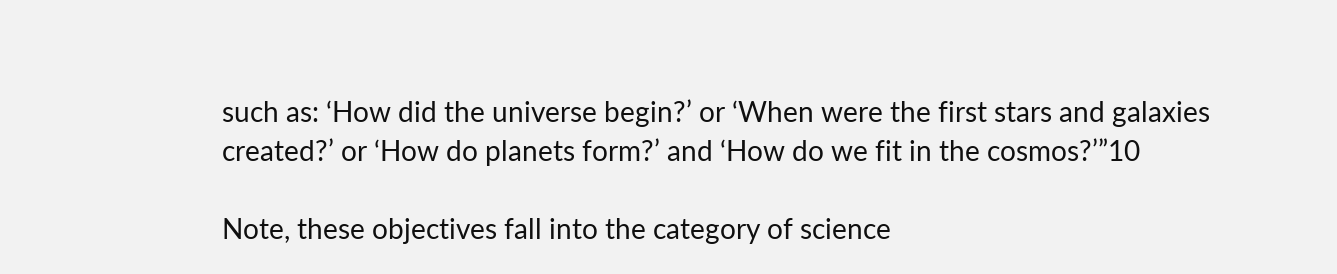such as: ‘How did the universe begin?’ or ‘When were the first stars and galaxies created?’ or ‘How do planets form?’ and ‘How do we fit in the cosmos?’”10

Note, these objectives fall into the category of science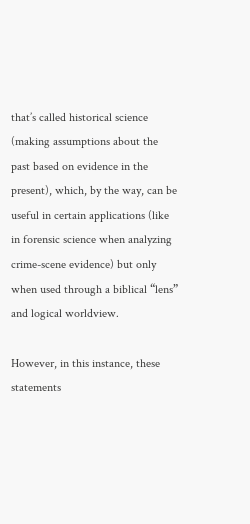that’s called historical science (making assumptions about the past based on evidence in the present), which, by the way, can be useful in certain applications (like in forensic science when analyzing crime-scene evidence) but only when used through a biblical “lens” and logical worldview.

However, in this instance, these statements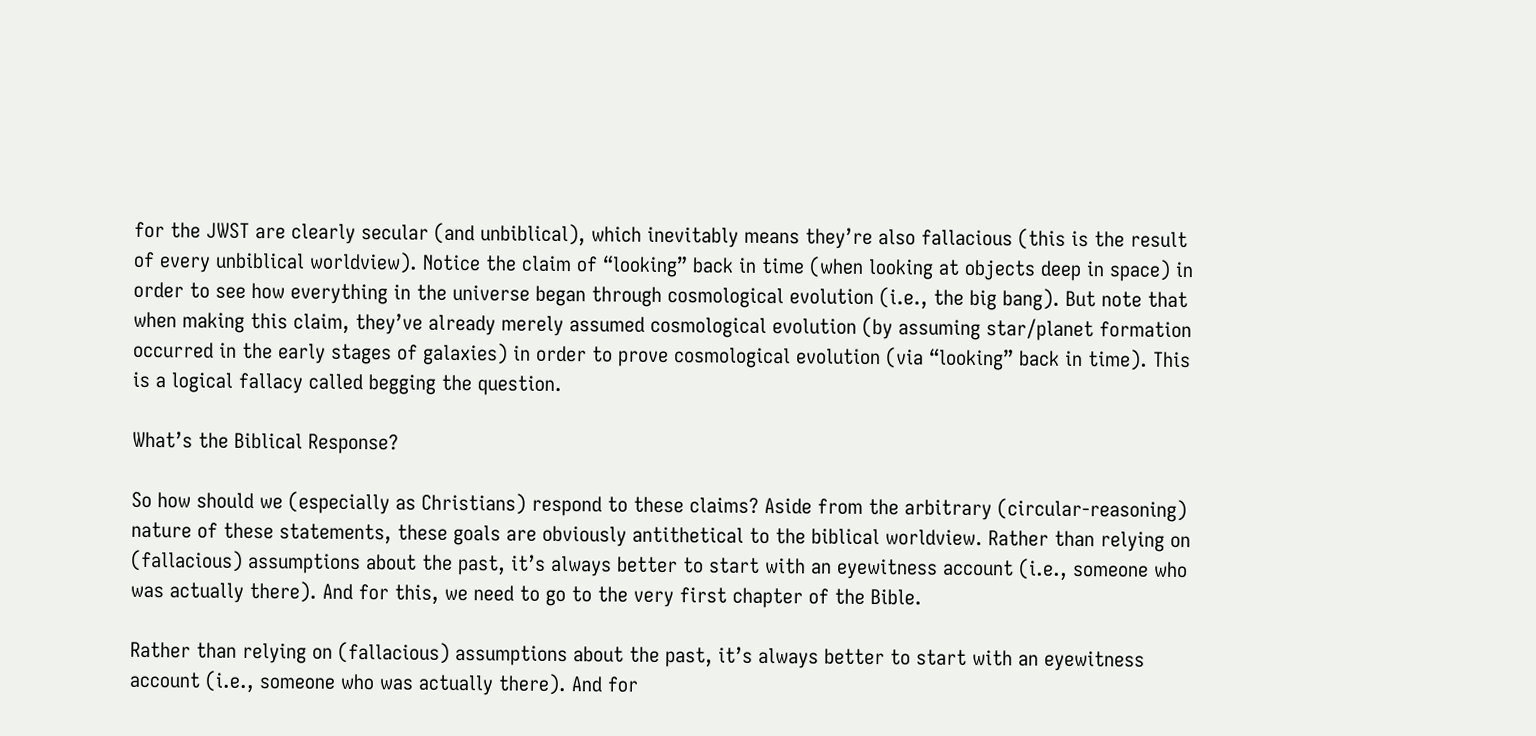for the JWST are clearly secular (and unbiblical), which inevitably means they’re also fallacious (this is the result of every unbiblical worldview). Notice the claim of “looking” back in time (when looking at objects deep in space) in order to see how everything in the universe began through cosmological evolution (i.e., the big bang). But note that when making this claim, they’ve already merely assumed cosmological evolution (by assuming star/planet formation occurred in the early stages of galaxies) in order to prove cosmological evolution (via “looking” back in time). This is a logical fallacy called begging the question.

What’s the Biblical Response?

So how should we (especially as Christians) respond to these claims? Aside from the arbitrary (circular-reasoning) nature of these statements, these goals are obviously antithetical to the biblical worldview. Rather than relying on (fallacious) assumptions about the past, it’s always better to start with an eyewitness account (i.e., someone who was actually there). And for this, we need to go to the very first chapter of the Bible.

Rather than relying on (fallacious) assumptions about the past, it’s always better to start with an eyewitness account (i.e., someone who was actually there). And for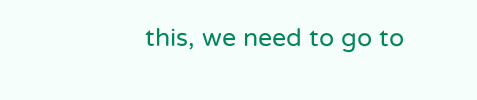this, we need to go to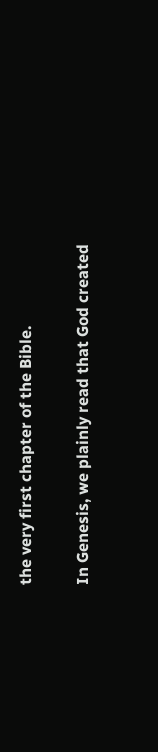the very first chapter of the Bible.

In Genesis, we plainly read that God created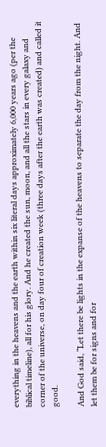everything in the heavens and the earth within six literal days approximately 6,000 years ago (per the biblical timeline), all for his glory. And he created the sun, moon, and all the stars in every galaxy and corner of the universe, on day four of creation week (three days after the earth was created) and called it good.

And God said, “Let there be lights in the expanse of the heavens to separate the day from the night. And let them be for signs and for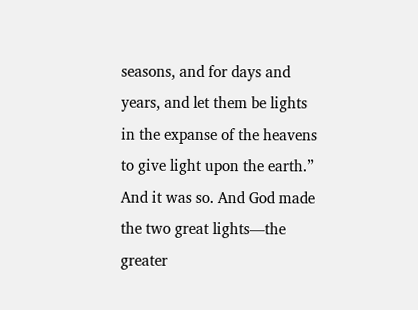seasons, and for days and years, and let them be lights in the expanse of the heavens to give light upon the earth.” And it was so. And God made the two great lights—the greater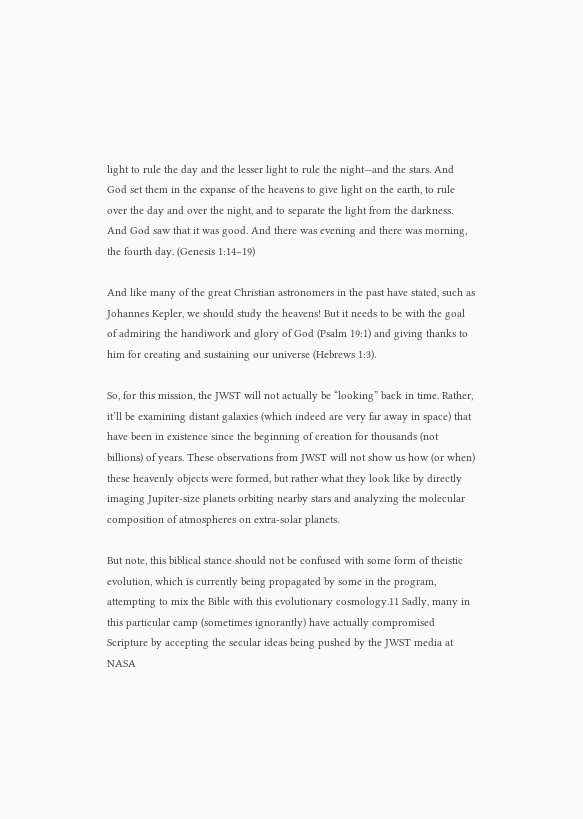light to rule the day and the lesser light to rule the night—and the stars. And God set them in the expanse of the heavens to give light on the earth, to rule over the day and over the night, and to separate the light from the darkness. And God saw that it was good. And there was evening and there was morning, the fourth day. (Genesis 1:14–19)

And like many of the great Christian astronomers in the past have stated, such as Johannes Kepler, we should study the heavens! But it needs to be with the goal of admiring the handiwork and glory of God (Psalm 19:1) and giving thanks to him for creating and sustaining our universe (Hebrews 1:3).

So, for this mission, the JWST will not actually be “looking” back in time. Rather, it’ll be examining distant galaxies (which indeed are very far away in space) that have been in existence since the beginning of creation for thousands (not billions) of years. These observations from JWST will not show us how (or when) these heavenly objects were formed, but rather what they look like by directly imaging Jupiter-size planets orbiting nearby stars and analyzing the molecular composition of atmospheres on extra-solar planets.

But note, this biblical stance should not be confused with some form of theistic evolution, which is currently being propagated by some in the program, attempting to mix the Bible with this evolutionary cosmology.11 Sadly, many in this particular camp (sometimes ignorantly) have actually compromised Scripture by accepting the secular ideas being pushed by the JWST media at NASA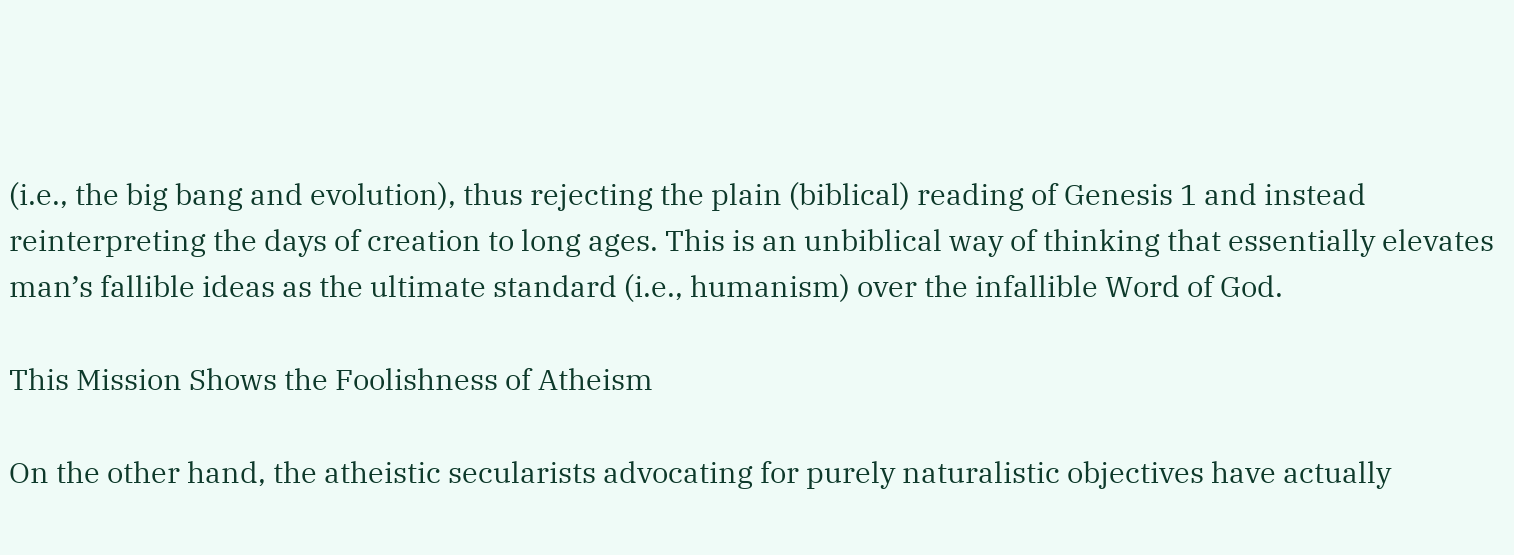(i.e., the big bang and evolution), thus rejecting the plain (biblical) reading of Genesis 1 and instead reinterpreting the days of creation to long ages. This is an unbiblical way of thinking that essentially elevates man’s fallible ideas as the ultimate standard (i.e., humanism) over the infallible Word of God.

This Mission Shows the Foolishness of Atheism

On the other hand, the atheistic secularists advocating for purely naturalistic objectives have actually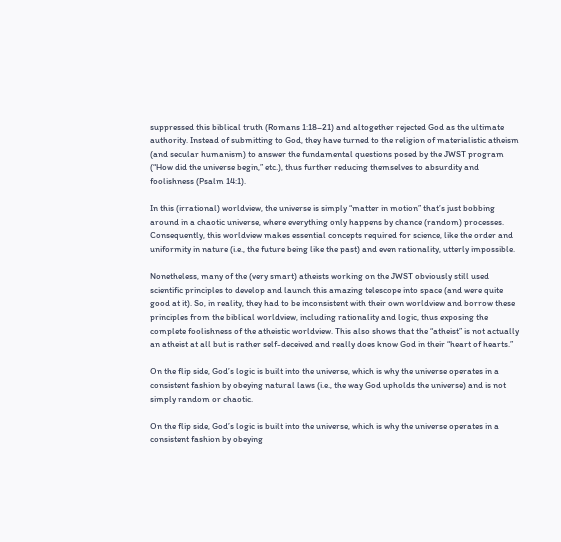suppressed this biblical truth (Romans 1:18–21) and altogether rejected God as the ultimate authority. Instead of submitting to God, they have turned to the religion of materialistic atheism (and secular humanism) to answer the fundamental questions posed by the JWST program (“How did the universe begin,” etc.), thus further reducing themselves to absurdity and foolishness (Psalm 14:1).

In this (irrational) worldview, the universe is simply “matter in motion” that’s just bobbing around in a chaotic universe, where everything only happens by chance (random) processes. Consequently, this worldview makes essential concepts required for science, like the order and uniformity in nature (i.e., the future being like the past) and even rationality, utterly impossible.

Nonetheless, many of the (very smart) atheists working on the JWST obviously still used scientific principles to develop and launch this amazing telescope into space (and were quite good at it). So, in reality, they had to be inconsistent with their own worldview and borrow these principles from the biblical worldview, including rationality and logic, thus exposing the complete foolishness of the atheistic worldview. This also shows that the “atheist” is not actually an atheist at all but is rather self-deceived and really does know God in their “heart of hearts.”

On the flip side, God’s logic is built into the universe, which is why the universe operates in a consistent fashion by obeying natural laws (i.e., the way God upholds the universe) and is not simply random or chaotic.

On the flip side, God’s logic is built into the universe, which is why the universe operates in a consistent fashion by obeying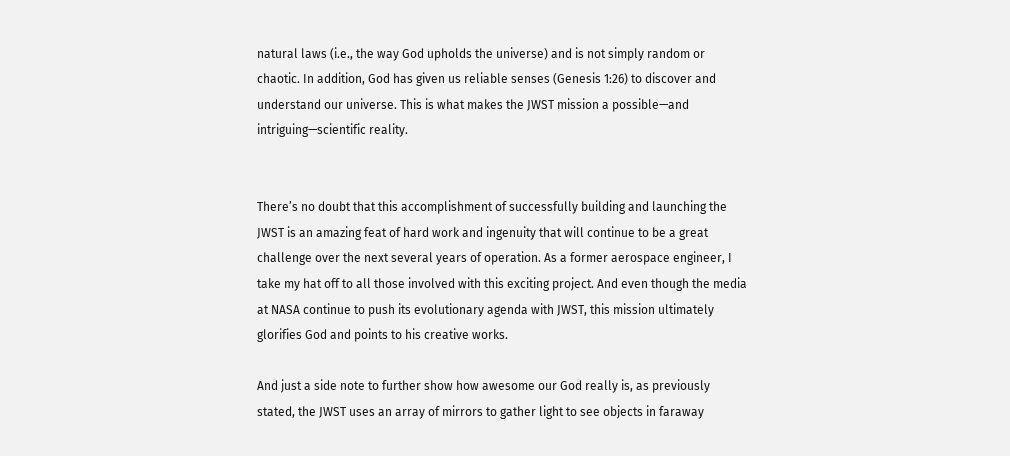natural laws (i.e., the way God upholds the universe) and is not simply random or chaotic. In addition, God has given us reliable senses (Genesis 1:26) to discover and understand our universe. This is what makes the JWST mission a possible—and intriguing—scientific reality.


There’s no doubt that this accomplishment of successfully building and launching the JWST is an amazing feat of hard work and ingenuity that will continue to be a great challenge over the next several years of operation. As a former aerospace engineer, I take my hat off to all those involved with this exciting project. And even though the media at NASA continue to push its evolutionary agenda with JWST, this mission ultimately glorifies God and points to his creative works.

And just a side note to further show how awesome our God really is, as previously stated, the JWST uses an array of mirrors to gather light to see objects in faraway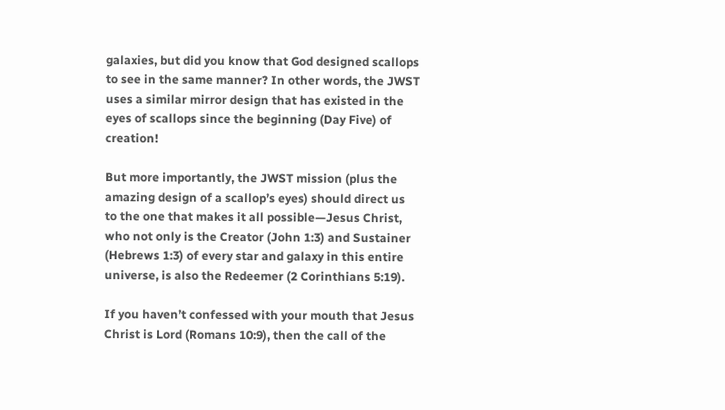galaxies, but did you know that God designed scallops to see in the same manner? In other words, the JWST uses a similar mirror design that has existed in the eyes of scallops since the beginning (Day Five) of creation!

But more importantly, the JWST mission (plus the amazing design of a scallop’s eyes) should direct us to the one that makes it all possible—Jesus Christ, who not only is the Creator (John 1:3) and Sustainer (Hebrews 1:3) of every star and galaxy in this entire universe, is also the Redeemer (2 Corinthians 5:19).

If you haven’t confessed with your mouth that Jesus Christ is Lord (Romans 10:9), then the call of the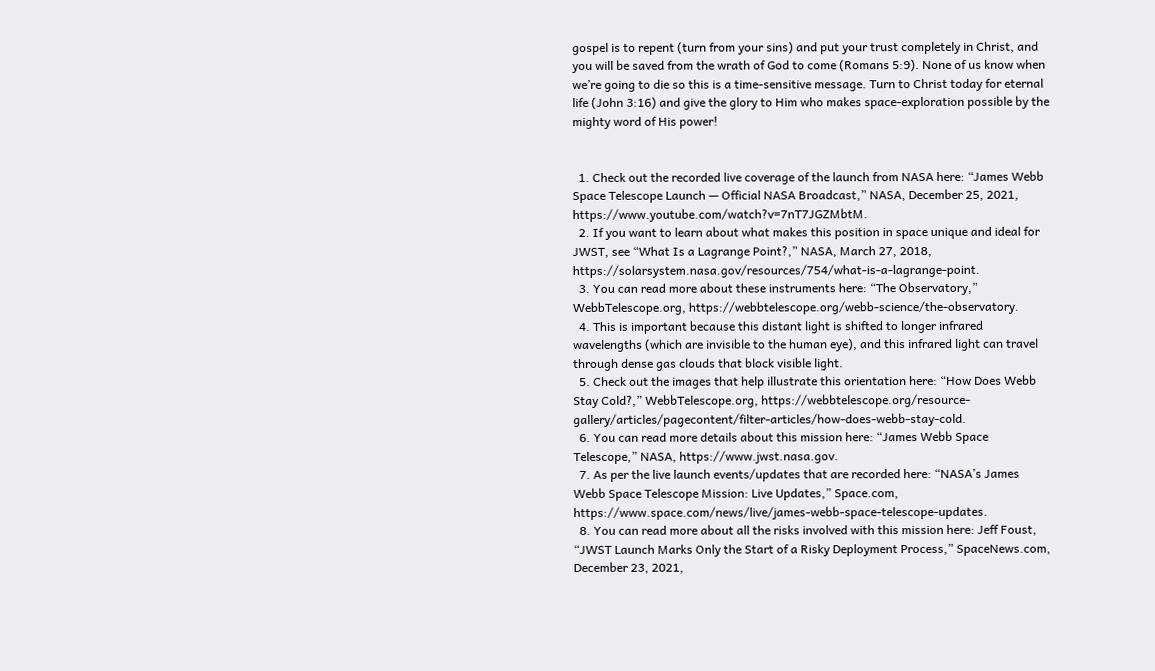gospel is to repent (turn from your sins) and put your trust completely in Christ, and you will be saved from the wrath of God to come (Romans 5:9). None of us know when we’re going to die so this is a time-sensitive message. Turn to Christ today for eternal life (John 3:16) and give the glory to Him who makes space-exploration possible by the mighty word of His power!


  1. Check out the recorded live coverage of the launch from NASA here: “James Webb Space Telescope Launch — Official NASA Broadcast,” NASA, December 25, 2021, https://www.youtube.com/watch?v=7nT7JGZMbtM.
  2. If you want to learn about what makes this position in space unique and ideal for JWST, see “What Is a Lagrange Point?,” NASA, March 27, 2018, https://solarsystem.nasa.gov/resources/754/what-is-a-lagrange-point.
  3. You can read more about these instruments here: “The Observatory,” WebbTelescope.org, https://webbtelescope.org/webb-science/the-observatory.
  4. This is important because this distant light is shifted to longer infrared wavelengths (which are invisible to the human eye), and this infrared light can travel through dense gas clouds that block visible light.
  5. Check out the images that help illustrate this orientation here: “How Does Webb Stay Cold?,” WebbTelescope.org, https://webbtelescope.org/resource-gallery/articles/pagecontent/filter-articles/how-does-webb-stay-cold.
  6. You can read more details about this mission here: “James Webb Space Telescope,” NASA, https://www.jwst.nasa.gov.
  7. As per the live launch events/updates that are recorded here: “NASA’s James Webb Space Telescope Mission: Live Updates,” Space.com, https://www.space.com/news/live/james-webb-space-telescope-updates.
  8. You can read more about all the risks involved with this mission here: Jeff Foust, “JWST Launch Marks Only the Start of a Risky Deployment Process,” SpaceNews.com, December 23, 2021,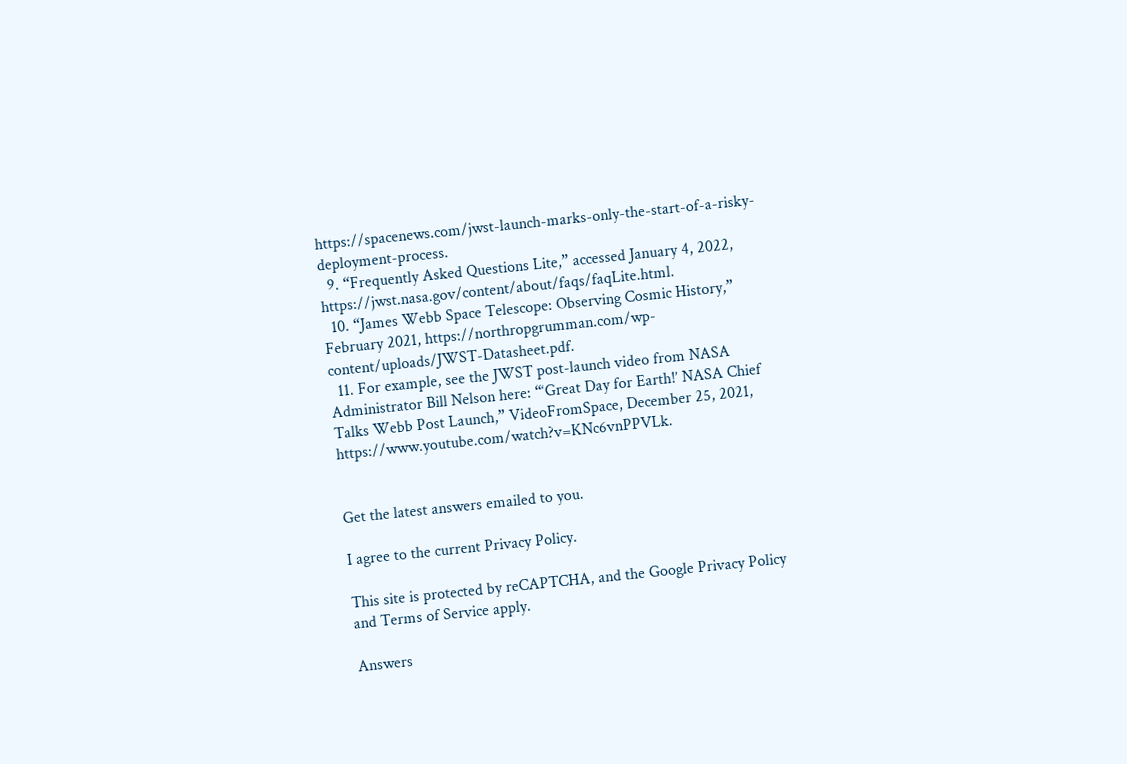https://spacenews.com/jwst-launch-marks-only-the-start-of-a-risky-deployment-process.
  9. “Frequently Asked Questions Lite,” accessed January 4, 2022, https://jwst.nasa.gov/content/about/faqs/faqLite.html.
  10. “James Webb Space Telescope: Observing Cosmic History,” February 2021, https://northropgrumman.com/wp-content/uploads/JWST-Datasheet.pdf.
  11. For example, see the JWST post-launch video from NASA Administrator Bill Nelson here: “‘Great Day for Earth!’ NASA Chief Talks Webb Post Launch,” VideoFromSpace, December 25, 2021, https://www.youtube.com/watch?v=KNc6vnPPVLk.


Get the latest answers emailed to you.

I agree to the current Privacy Policy.

This site is protected by reCAPTCHA, and the Google Privacy Policy and Terms of Service apply.

Answers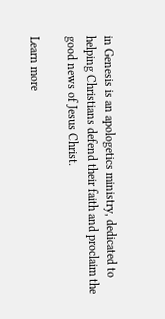in Genesis is an apologetics ministry, dedicated to helping Christians defend their faith and proclaim the good news of Jesus Christ.

Learn more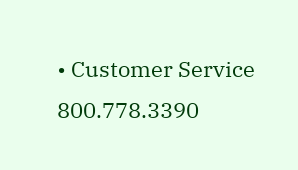• Customer Service 800.778.3390